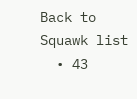Back to Squawk list
  • 43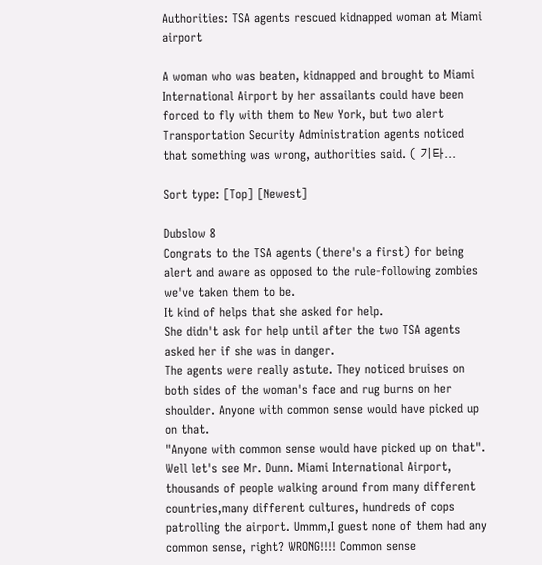Authorities: TSA agents rescued kidnapped woman at Miami airport

A woman who was beaten, kidnapped and brought to Miami International Airport by her assailants could have been forced to fly with them to New York, but two alert Transportation Security Administration agents noticed that something was wrong, authorities said. ( 기타...

Sort type: [Top] [Newest]

Dubslow 8
Congrats to the TSA agents (there's a first) for being alert and aware as opposed to the rule-following zombies we've taken them to be.
It kind of helps that she asked for help.
She didn't ask for help until after the two TSA agents asked her if she was in danger.
The agents were really astute. They noticed bruises on both sides of the woman's face and rug burns on her shoulder. Anyone with common sense would have picked up on that.
"Anyone with common sense would have picked up on that". Well let's see Mr. Dunn. Miami International Airport, thousands of people walking around from many different countries,many different cultures, hundreds of cops patrolling the airport. Ummm,I guest none of them had any common sense, right? WRONG!!!! Common sense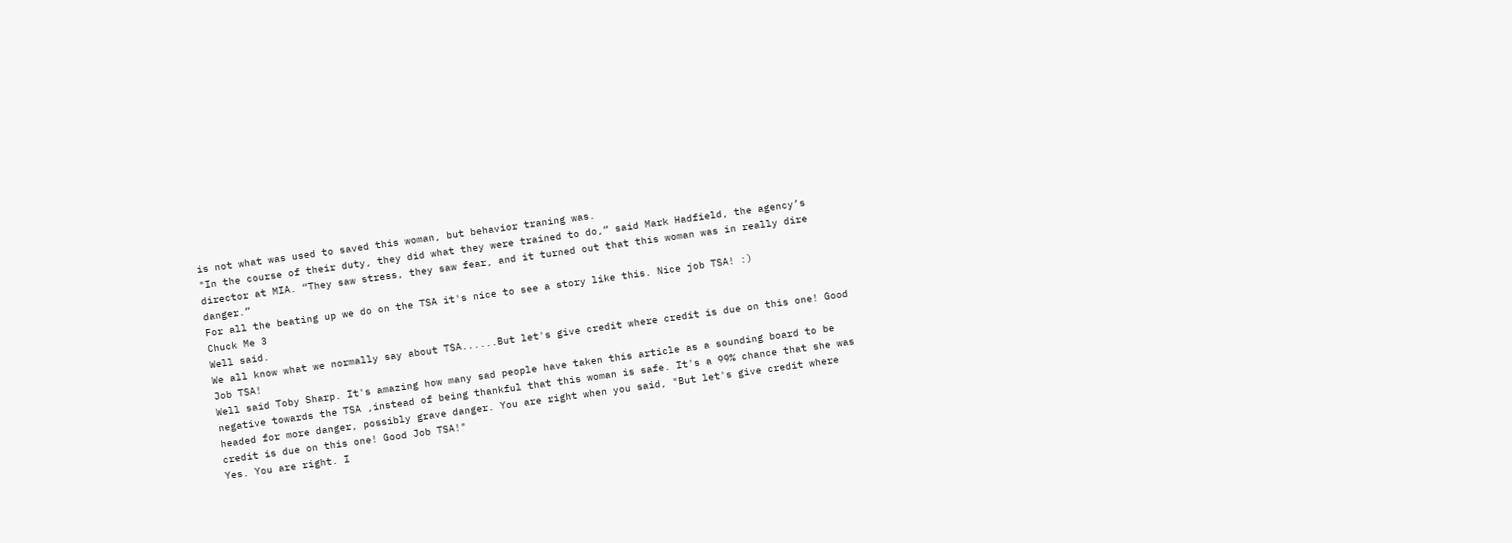is not what was used to saved this woman, but behavior traning was.
"In the course of their duty, they did what they were trained to do,” said Mark Hadfield, the agency’s director at MIA. “They saw stress, they saw fear, and it turned out that this woman was in really dire danger.”
For all the beating up we do on the TSA it's nice to see a story like this. Nice job TSA! :)
Chuck Me 3
Well said.
We all know what we normally say about TSA......But let's give credit where credit is due on this one! Good Job TSA!
Well said Toby Sharp. It's amazing how many sad people have taken this article as a sounding board to be negative towards the TSA ,instead of being thankful that this woman is safe. It's a 99% chance that she was headed for more danger, possibly grave danger. You are right when you said, "But let's give credit where credit is due on this one! Good Job TSA!"
Yes. You are right. I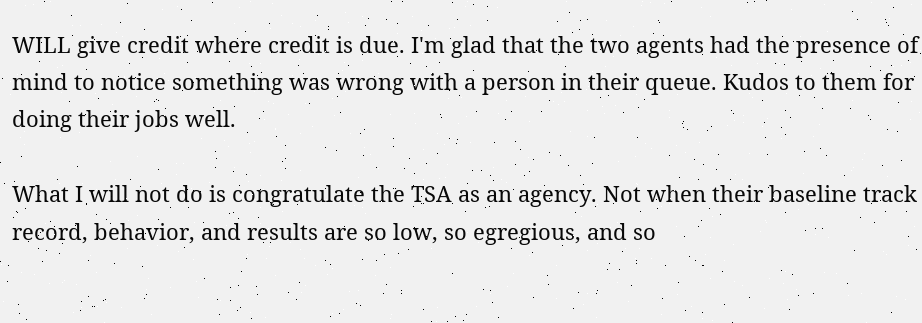WILL give credit where credit is due. I'm glad that the two agents had the presence of mind to notice something was wrong with a person in their queue. Kudos to them for doing their jobs well.

What I will not do is congratulate the TSA as an agency. Not when their baseline track record, behavior, and results are so low, so egregious, and so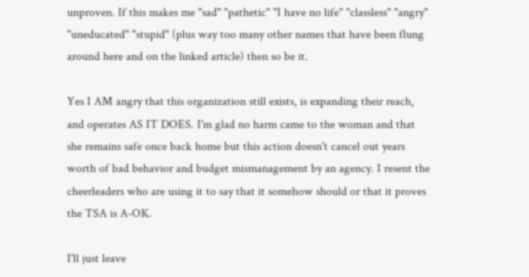unproven. If this makes me "sad" "pathetic" "I have no life" "classless" "angry" "uneducated" "stupid" (plus way too many other names that have been flung around here and on the linked article) then so be it.

Yes I AM angry that this organization still exists, is expanding their reach, and operates AS IT DOES. I'm glad no harm came to the woman and that she remains safe once back home but this action doesn't cancel out years worth of bad behavior and budget mismanagement by an agency. I resent the cheerleaders who are using it to say that it somehow should or that it proves the TSA is A-OK.

I'll just leave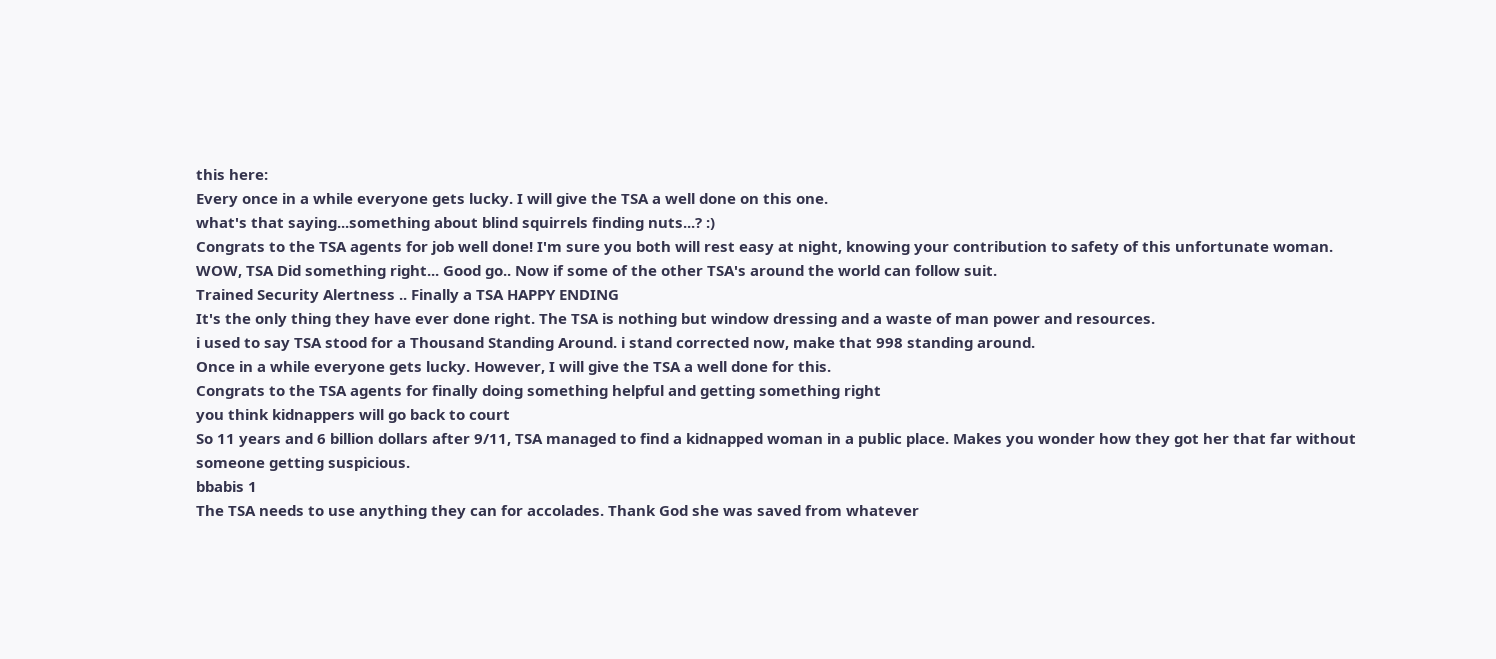this here:
Every once in a while everyone gets lucky. I will give the TSA a well done on this one.
what's that saying...something about blind squirrels finding nuts...? :)
Congrats to the TSA agents for job well done! I'm sure you both will rest easy at night, knowing your contribution to safety of this unfortunate woman.
WOW, TSA Did something right... Good go.. Now if some of the other TSA's around the world can follow suit.
Trained Security Alertness .. Finally a TSA HAPPY ENDING
It's the only thing they have ever done right. The TSA is nothing but window dressing and a waste of man power and resources.
i used to say TSA stood for a Thousand Standing Around. i stand corrected now, make that 998 standing around.
Once in a while everyone gets lucky. However, I will give the TSA a well done for this.
Congrats to the TSA agents for finally doing something helpful and getting something right
you think kidnappers will go back to court
So 11 years and 6 billion dollars after 9/11, TSA managed to find a kidnapped woman in a public place. Makes you wonder how they got her that far without someone getting suspicious.
bbabis 1
The TSA needs to use anything they can for accolades. Thank God she was saved from whatever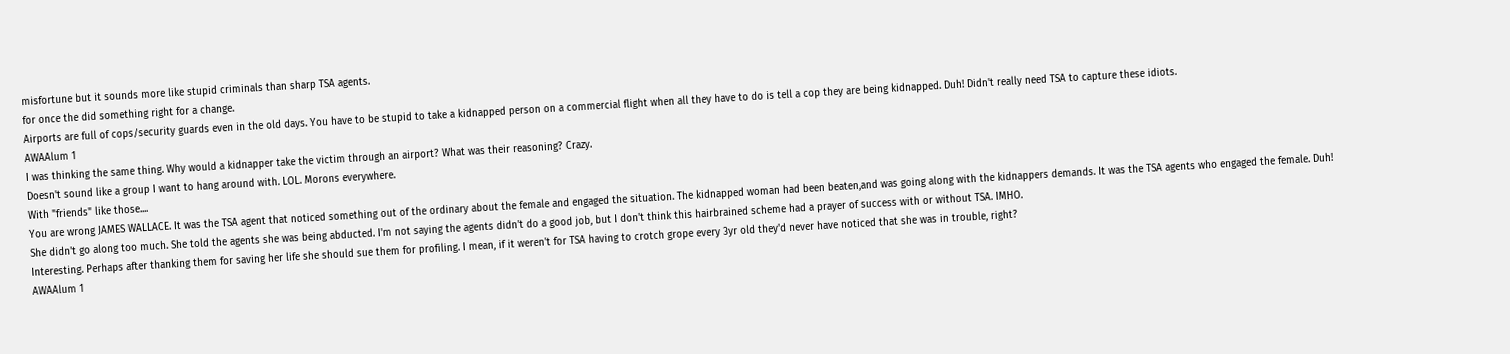misfortune but it sounds more like stupid criminals than sharp TSA agents.
for once the did something right for a change.
Airports are full of cops/security guards even in the old days. You have to be stupid to take a kidnapped person on a commercial flight when all they have to do is tell a cop they are being kidnapped. Duh! Didn't really need TSA to capture these idiots.
AWAAlum 1
I was thinking the same thing. Why would a kidnapper take the victim through an airport? What was their reasoning? Crazy.
Doesn't sound like a group I want to hang around with. LOL. Morons everywhere.
With "friends" like those....
You are wrong JAMES WALLACE. It was the TSA agent that noticed something out of the ordinary about the female and engaged the situation. The kidnapped woman had been beaten,and was going along with the kidnappers demands. It was the TSA agents who engaged the female. Duh!
She didn't go along too much. She told the agents she was being abducted. I'm not saying the agents didn't do a good job, but I don't think this hairbrained scheme had a prayer of success with or without TSA. IMHO.
Interesting. Perhaps after thanking them for saving her life she should sue them for profiling. I mean, if it weren't for TSA having to crotch grope every 3yr old they'd never have noticed that she was in trouble, right?
AWAAlum 1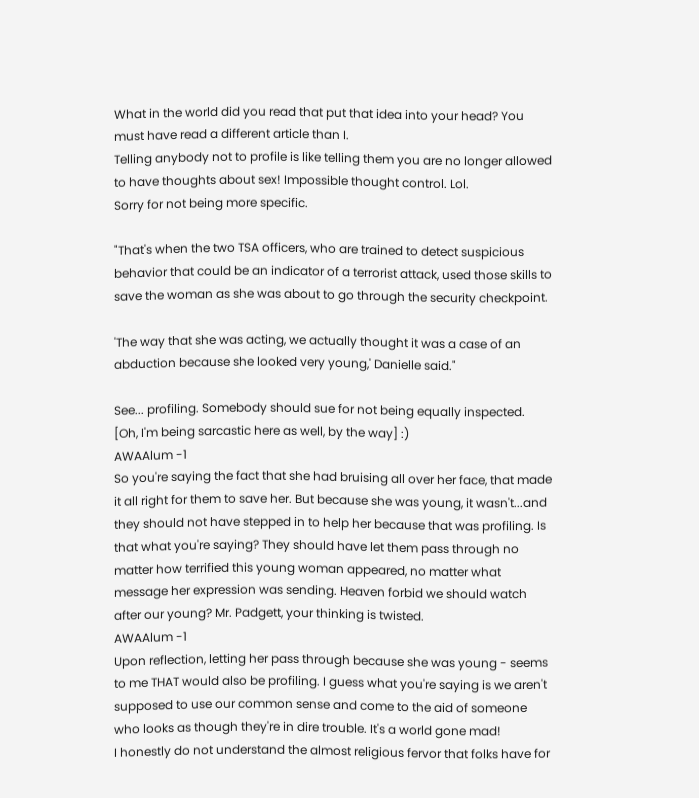What in the world did you read that put that idea into your head? You must have read a different article than I.
Telling anybody not to profile is like telling them you are no longer allowed to have thoughts about sex! Impossible thought control. Lol.
Sorry for not being more specific.

"That's when the two TSA officers, who are trained to detect suspicious behavior that could be an indicator of a terrorist attack, used those skills to save the woman as she was about to go through the security checkpoint.

'The way that she was acting, we actually thought it was a case of an abduction because she looked very young,' Danielle said."

See... profiling. Somebody should sue for not being equally inspected.
[Oh, I'm being sarcastic here as well, by the way] :)
AWAAlum -1
So you're saying the fact that she had bruising all over her face, that made it all right for them to save her. But because she was young, it wasn't...and they should not have stepped in to help her because that was profiling. Is that what you're saying? They should have let them pass through no matter how terrified this young woman appeared, no matter what message her expression was sending. Heaven forbid we should watch after our young? Mr. Padgett, your thinking is twisted.
AWAAlum -1
Upon reflection, letting her pass through because she was young - seems to me THAT would also be profiling. I guess what you're saying is we aren't supposed to use our common sense and come to the aid of someone who looks as though they're in dire trouble. It's a world gone mad!
I honestly do not understand the almost religious fervor that folks have for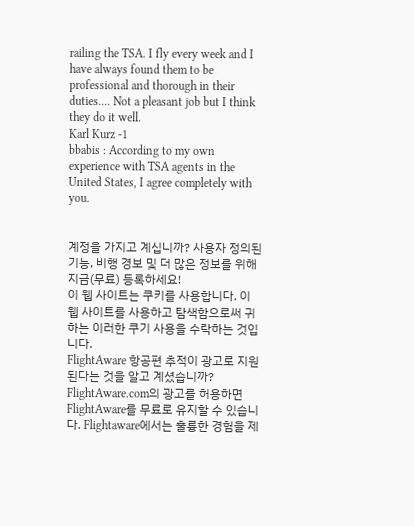railing the TSA. I fly every week and I have always found them to be professional and thorough in their duties.... Not a pleasant job but I think they do it well.
Karl Kurz -1
bbabis : According to my own experience with TSA agents in the United States, I agree completely with you.


계정을 가지고 계십니까? 사용자 정의된 기능, 비행 경보 및 더 많은 정보를 위해 지금(무료) 등록하세요!
이 웹 사이트는 쿠키를 사용합니다. 이 웹 사이트를 사용하고 탐색함으로써 귀하는 이러한 쿠기 사용을 수락하는 것입니다.
FlightAware 항공편 추적이 광고로 지원된다는 것을 알고 계셨습니까?
FlightAware.com의 광고를 허용하면 FlightAware를 무료로 유지할 수 있습니다. Flightaware에서는 훌륭한 경험을 제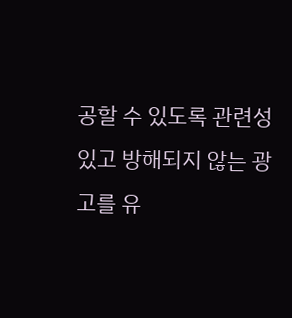공할 수 있도록 관련성있고 방해되지 않는 광고를 유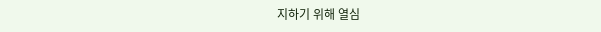지하기 위해 열심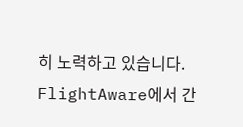히 노력하고 있습니다. FlightAware에서 간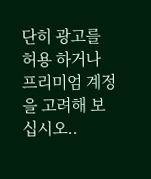단히 광고를 허용 하거나 프리미엄 계정을 고려해 보십시오..